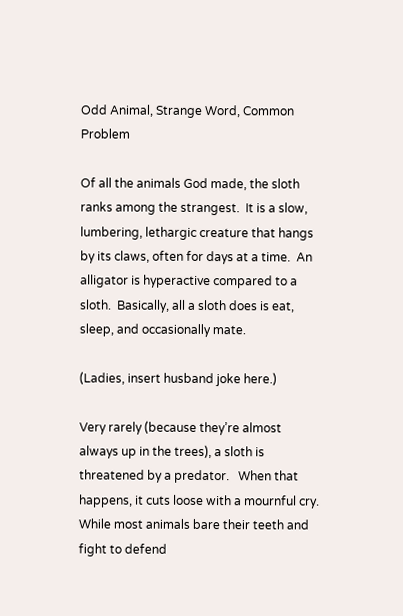Odd Animal, Strange Word, Common Problem

Of all the animals God made, the sloth ranks among the strangest.  It is a slow, lumbering, lethargic creature that hangs by its claws, often for days at a time.  An alligator is hyperactive compared to a sloth.  Basically, all a sloth does is eat, sleep, and occasionally mate.

(Ladies, insert husband joke here.)

Very rarely (because they’re almost always up in the trees), a sloth is threatened by a predator.   When that happens, it cuts loose with a mournful cry.  While most animals bare their teeth and fight to defend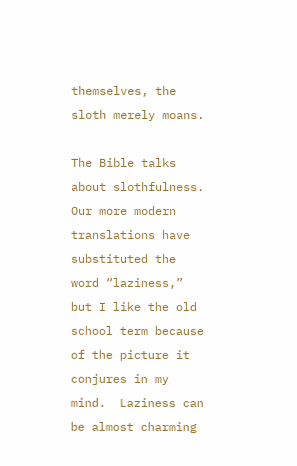themselves, the sloth merely moans.

The Bible talks about slothfulness.  Our more modern translations have substituted the word “laziness,” but I like the old school term because of the picture it conjures in my mind.  Laziness can be almost charming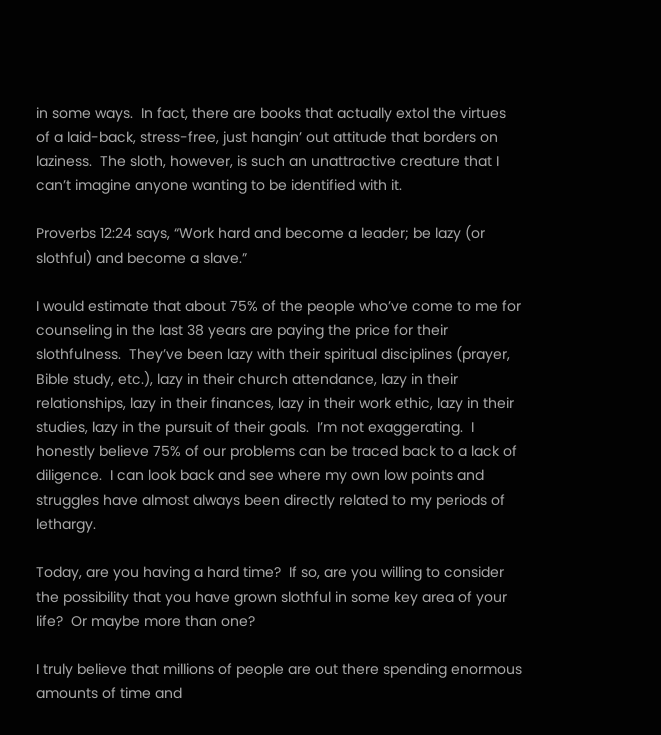in some ways.  In fact, there are books that actually extol the virtues of a laid-back, stress-free, just hangin’ out attitude that borders on laziness.  The sloth, however, is such an unattractive creature that I can’t imagine anyone wanting to be identified with it.

Proverbs 12:24 says, “Work hard and become a leader; be lazy (or slothful) and become a slave.”

I would estimate that about 75% of the people who’ve come to me for counseling in the last 38 years are paying the price for their slothfulness.  They’ve been lazy with their spiritual disciplines (prayer, Bible study, etc.), lazy in their church attendance, lazy in their relationships, lazy in their finances, lazy in their work ethic, lazy in their studies, lazy in the pursuit of their goals.  I’m not exaggerating.  I honestly believe 75% of our problems can be traced back to a lack of diligence.  I can look back and see where my own low points and struggles have almost always been directly related to my periods of lethargy.

Today, are you having a hard time?  If so, are you willing to consider the possibility that you have grown slothful in some key area of your life?  Or maybe more than one?

I truly believe that millions of people are out there spending enormous amounts of time and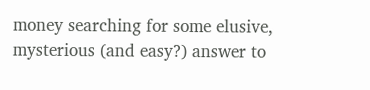money searching for some elusive, mysterious (and easy?) answer to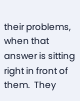their problems, when that answer is sitting right in front of them.  They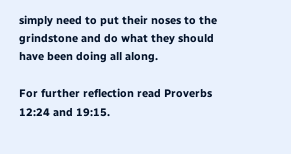simply need to put their noses to the grindstone and do what they should have been doing all along.

For further reflection read Proverbs 12:24 and 19:15.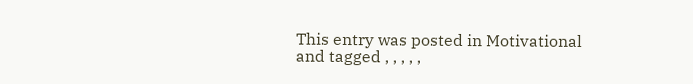This entry was posted in Motivational and tagged , , , , ,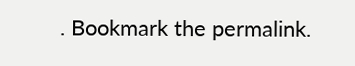. Bookmark the permalink.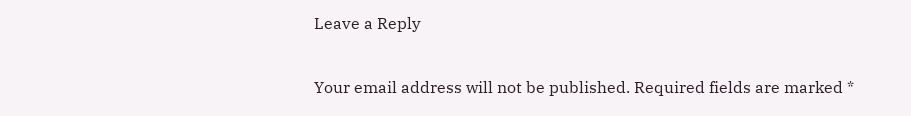Leave a Reply

Your email address will not be published. Required fields are marked *